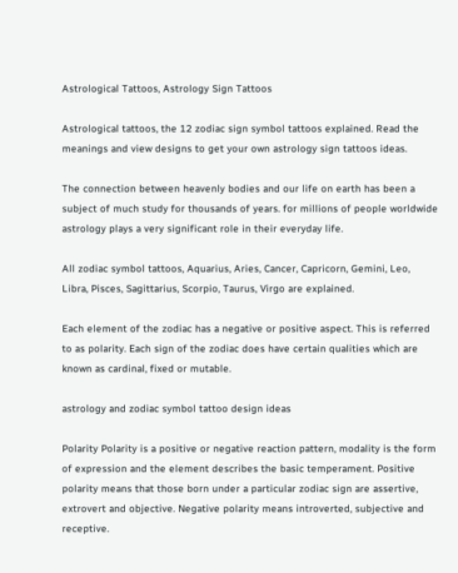Astrological Tattoos, Astrology Sign Tattoos

Astrological tattoos, the 12 zodiac sign symbol tattoos explained. Read the meanings and view designs to get your own astrology sign tattoos ideas.

The connection between heavenly bodies and our life on earth has been a subject of much study for thousands of years. for millions of people worldwide astrology plays a very significant role in their everyday life.

All zodiac symbol tattoos, Aquarius, Aries, Cancer, Capricorn, Gemini, Leo, Libra, Pisces, Sagittarius, Scorpio, Taurus, Virgo are explained.

Each element of the zodiac has a negative or positive aspect. This is referred to as polarity. Each sign of the zodiac does have certain qualities which are known as cardinal, fixed or mutable.

astrology and zodiac symbol tattoo design ideas

Polarity Polarity is a positive or negative reaction pattern, modality is the form of expression and the element describes the basic temperament. Positive polarity means that those born under a particular zodiac sign are assertive, extrovert and objective. Negative polarity means introverted, subjective and receptive.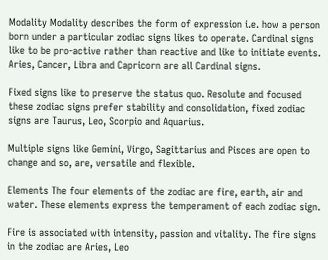Modality Modality describes the form of expression i.e. how a person born under a particular zodiac signs likes to operate. Cardinal signs like to be pro-active rather than reactive and like to initiate events. Aries, Cancer, Libra and Capricorn are all Cardinal signs.

Fixed signs like to preserve the status quo. Resolute and focused these zodiac signs prefer stability and consolidation, fixed zodiac signs are Taurus, Leo, Scorpio and Aquarius.

Multiple signs like Gemini, Virgo, Sagittarius and Pisces are open to change and so, are, versatile and flexible.

Elements The four elements of the zodiac are fire, earth, air and water. These elements express the temperament of each zodiac sign.

Fire is associated with intensity, passion and vitality. The fire signs in the zodiac are Aries, Leo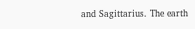and Sagittarius. The earth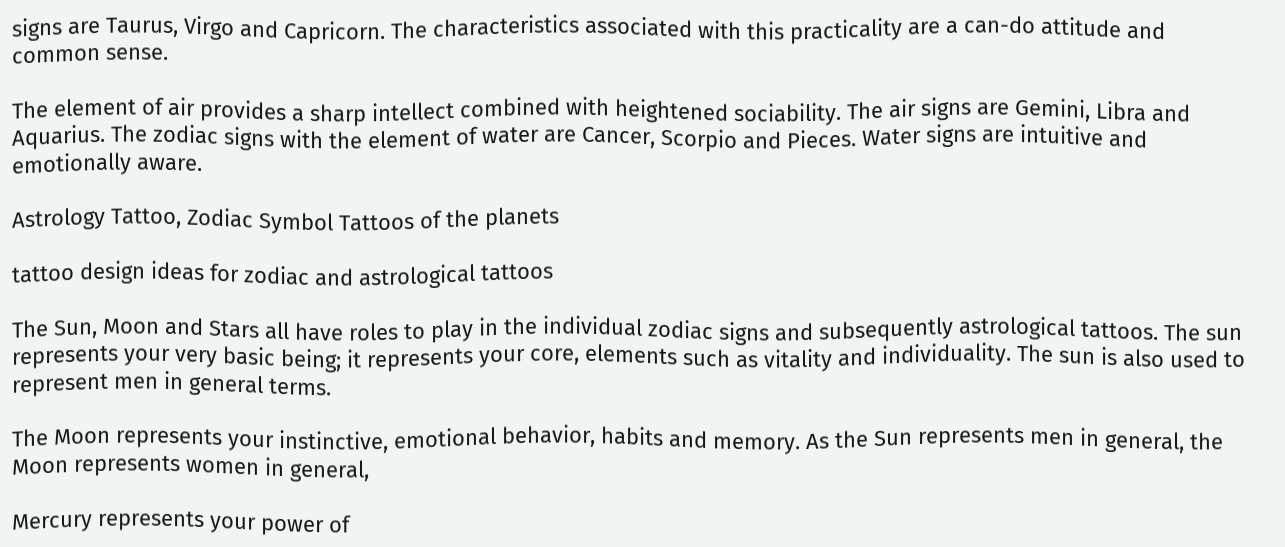signs are Taurus, Virgo and Capricorn. The characteristics associated with this practicality are a can-do attitude and common sense.

The element of air provides a sharp intellect combined with heightened sociability. The air signs are Gemini, Libra and Aquarius. The zodiac signs with the element of water are Cancer, Scorpio and Pieces. Water signs are intuitive and emotionally aware.

Astrology Tattoo, Zodiac Symbol Tattoos of the planets

tattoo design ideas for zodiac and astrological tattoos

The Sun, Moon and Stars all have roles to play in the individual zodiac signs and subsequently astrological tattoos. The sun represents your very basic being; it represents your core, elements such as vitality and individuality. The sun is also used to represent men in general terms.

The Moon represents your instinctive, emotional behavior, habits and memory. As the Sun represents men in general, the Moon represents women in general,

Mercury represents your power of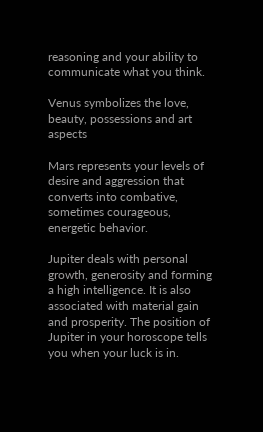reasoning and your ability to communicate what you think.

Venus symbolizes the love, beauty, possessions and art aspects

Mars represents your levels of desire and aggression that converts into combative, sometimes courageous, energetic behavior.

Jupiter deals with personal growth, generosity and forming a high intelligence. It is also associated with material gain and prosperity. The position of Jupiter in your horoscope tells you when your luck is in.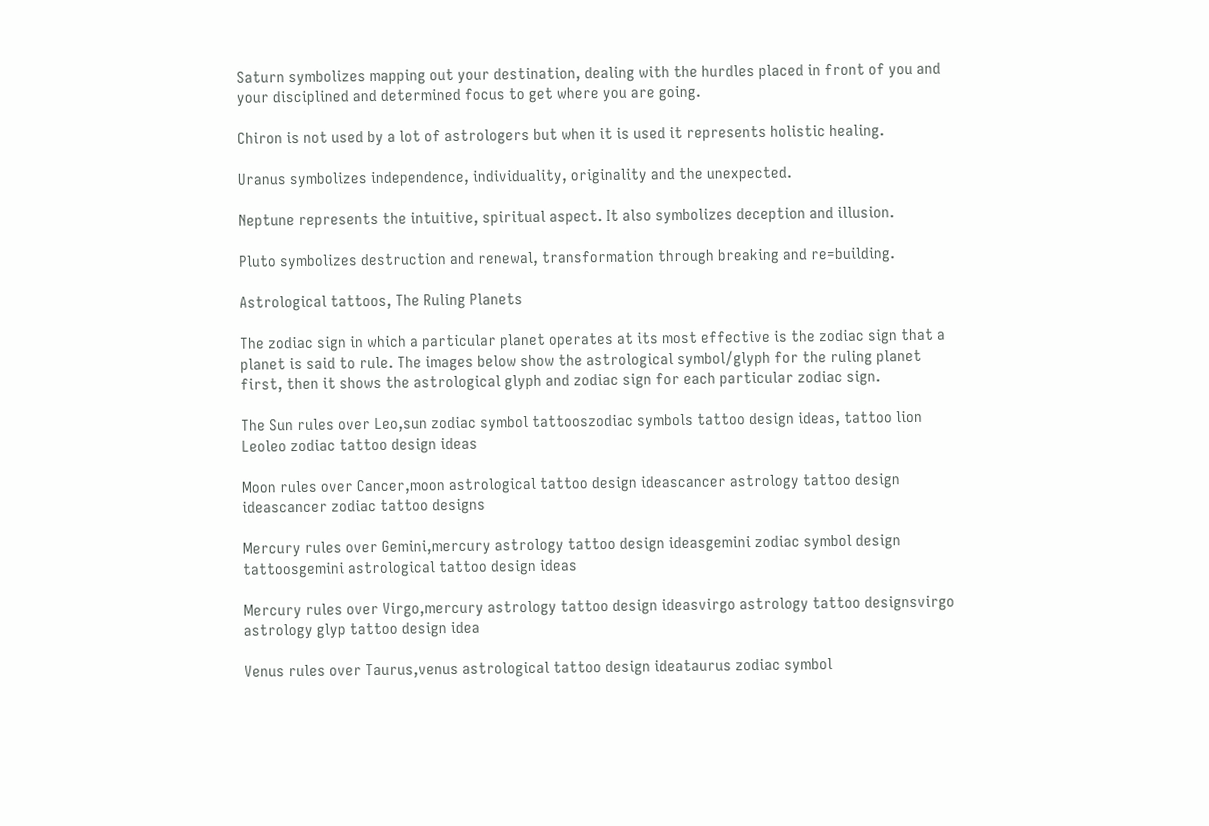Saturn symbolizes mapping out your destination, dealing with the hurdles placed in front of you and your disciplined and determined focus to get where you are going.

Chiron is not used by a lot of astrologers but when it is used it represents holistic healing.

Uranus symbolizes independence, individuality, originality and the unexpected.

Neptune represents the intuitive, spiritual aspect. It also symbolizes deception and illusion.

Pluto symbolizes destruction and renewal, transformation through breaking and re=building.

Astrological tattoos, The Ruling Planets

The zodiac sign in which a particular planet operates at its most effective is the zodiac sign that a planet is said to rule. The images below show the astrological symbol/glyph for the ruling planet first, then it shows the astrological glyph and zodiac sign for each particular zodiac sign.

The Sun rules over Leo,sun zodiac symbol tattooszodiac symbols tattoo design ideas, tattoo lion Leoleo zodiac tattoo design ideas

Moon rules over Cancer,moon astrological tattoo design ideascancer astrology tattoo design ideascancer zodiac tattoo designs

Mercury rules over Gemini,mercury astrology tattoo design ideasgemini zodiac symbol design tattoosgemini astrological tattoo design ideas

Mercury rules over Virgo,mercury astrology tattoo design ideasvirgo astrology tattoo designsvirgo astrology glyp tattoo design idea

Venus rules over Taurus,venus astrological tattoo design ideataurus zodiac symbol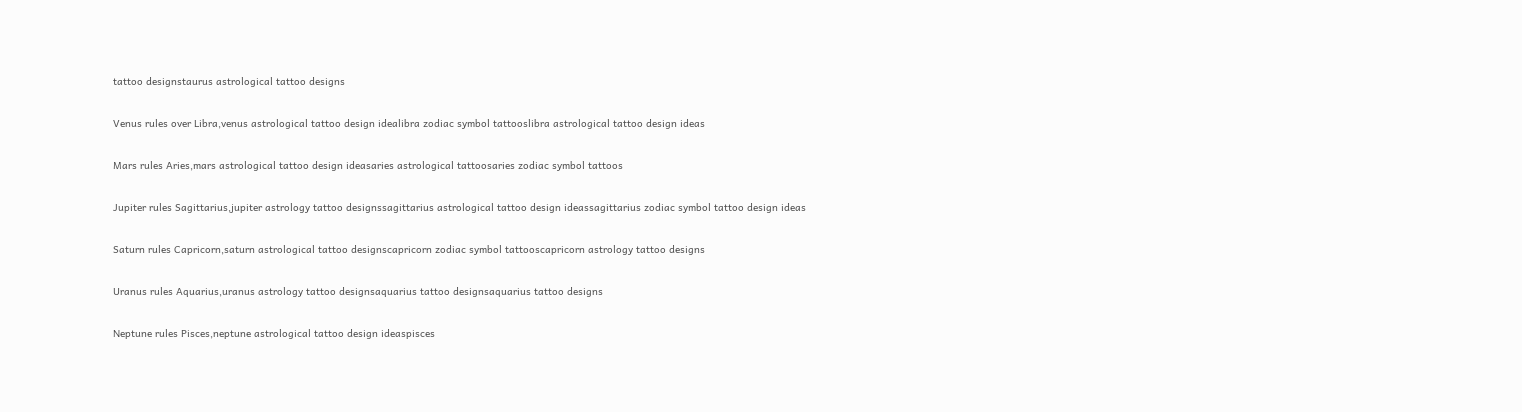tattoo designstaurus astrological tattoo designs

Venus rules over Libra,venus astrological tattoo design idealibra zodiac symbol tattooslibra astrological tattoo design ideas

Mars rules Aries,mars astrological tattoo design ideasaries astrological tattoosaries zodiac symbol tattoos

Jupiter rules Sagittarius,jupiter astrology tattoo designssagittarius astrological tattoo design ideassagittarius zodiac symbol tattoo design ideas

Saturn rules Capricorn,saturn astrological tattoo designscapricorn zodiac symbol tattooscapricorn astrology tattoo designs

Uranus rules Aquarius,uranus astrology tattoo designsaquarius tattoo designsaquarius tattoo designs

Neptune rules Pisces,neptune astrological tattoo design ideaspisces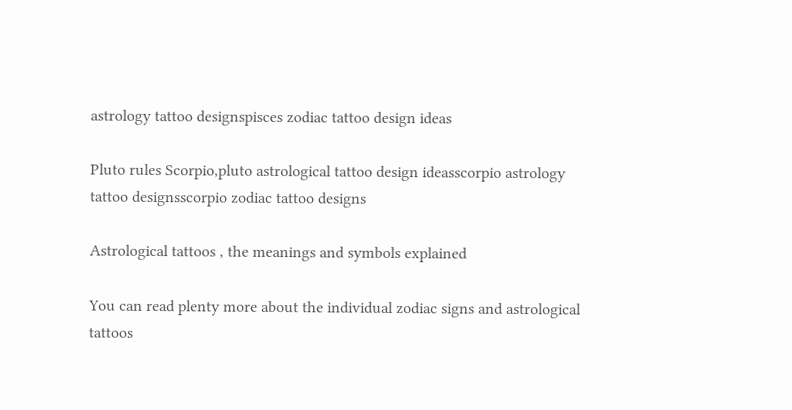astrology tattoo designspisces zodiac tattoo design ideas

Pluto rules Scorpio,pluto astrological tattoo design ideasscorpio astrology tattoo designsscorpio zodiac tattoo designs

Astrological tattoos , the meanings and symbols explained

You can read plenty more about the individual zodiac signs and astrological tattoos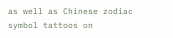as well as Chinese zodiac symbol tattoos on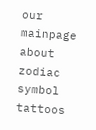our mainpage about zodiac symbol tattoos